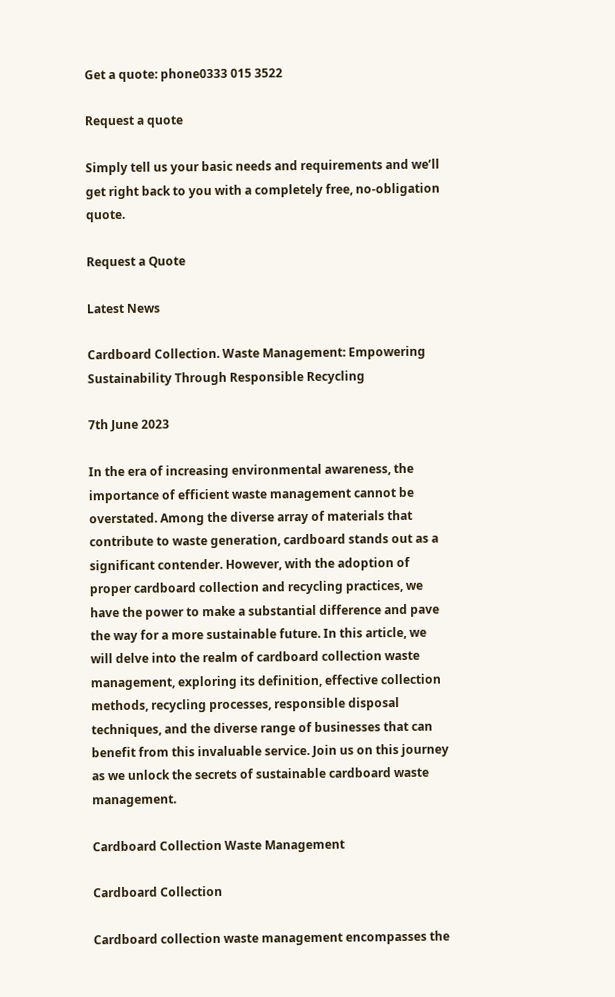Get a quote: phone0333 015 3522

Request a quote

Simply tell us your basic needs and requirements and we’ll get right back to you with a completely free, no-obligation quote.

Request a Quote

Latest News

Cardboard Collection. Waste Management: Empowering Sustainability Through Responsible Recycling

7th June 2023

In the era of increasing environmental awareness, the importance of efficient waste management cannot be overstated. Among the diverse array of materials that contribute to waste generation, cardboard stands out as a significant contender. However, with the adoption of proper cardboard collection and recycling practices, we have the power to make a substantial difference and pave the way for a more sustainable future. In this article, we will delve into the realm of cardboard collection waste management, exploring its definition, effective collection methods, recycling processes, responsible disposal techniques, and the diverse range of businesses that can benefit from this invaluable service. Join us on this journey as we unlock the secrets of sustainable cardboard waste management.

Cardboard Collection Waste Management

Cardboard Collection

Cardboard collection waste management encompasses the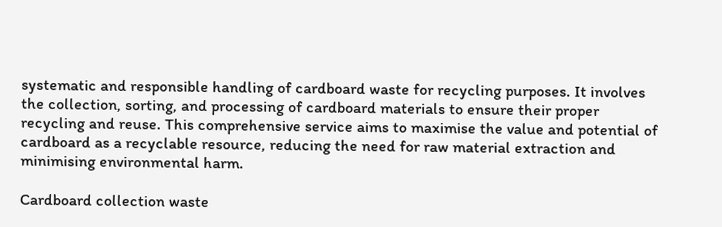systematic and responsible handling of cardboard waste for recycling purposes. It involves the collection, sorting, and processing of cardboard materials to ensure their proper recycling and reuse. This comprehensive service aims to maximise the value and potential of cardboard as a recyclable resource, reducing the need for raw material extraction and minimising environmental harm.

Cardboard collection waste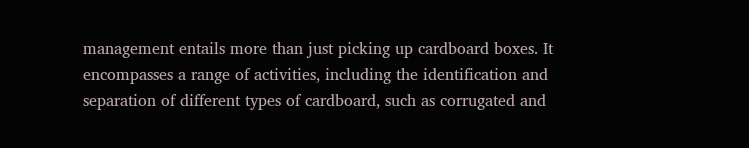management entails more than just picking up cardboard boxes. It encompasses a range of activities, including the identification and separation of different types of cardboard, such as corrugated and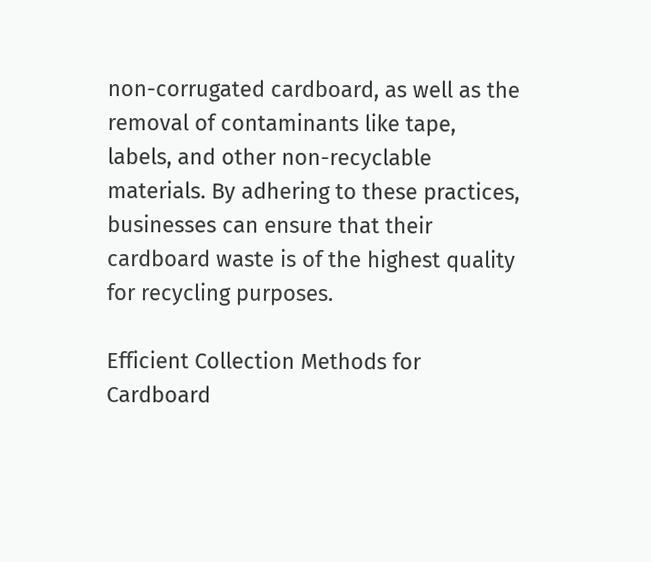non-corrugated cardboard, as well as the removal of contaminants like tape, labels, and other non-recyclable materials. By adhering to these practices, businesses can ensure that their cardboard waste is of the highest quality for recycling purposes.

Efficient Collection Methods for Cardboard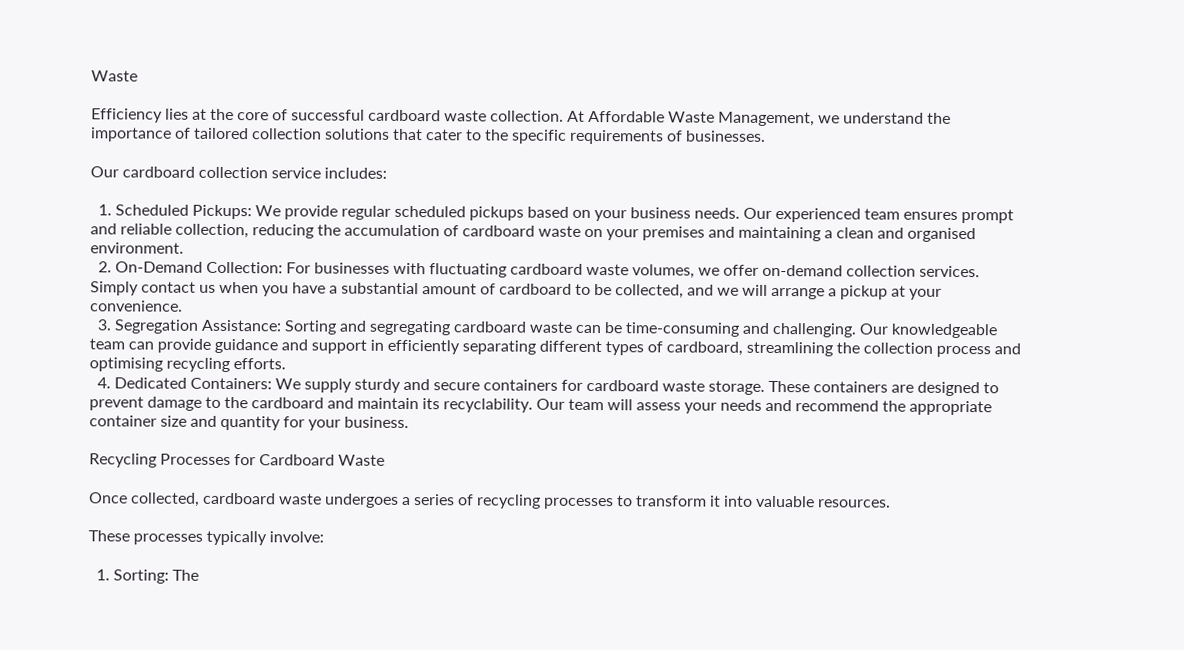Waste

Efficiency lies at the core of successful cardboard waste collection. At Affordable Waste Management, we understand the importance of tailored collection solutions that cater to the specific requirements of businesses.

Our cardboard collection service includes:

  1. Scheduled Pickups: We provide regular scheduled pickups based on your business needs. Our experienced team ensures prompt and reliable collection, reducing the accumulation of cardboard waste on your premises and maintaining a clean and organised environment.
  2. On-Demand Collection: For businesses with fluctuating cardboard waste volumes, we offer on-demand collection services. Simply contact us when you have a substantial amount of cardboard to be collected, and we will arrange a pickup at your convenience.
  3. Segregation Assistance: Sorting and segregating cardboard waste can be time-consuming and challenging. Our knowledgeable team can provide guidance and support in efficiently separating different types of cardboard, streamlining the collection process and optimising recycling efforts.
  4. Dedicated Containers: We supply sturdy and secure containers for cardboard waste storage. These containers are designed to prevent damage to the cardboard and maintain its recyclability. Our team will assess your needs and recommend the appropriate container size and quantity for your business.

Recycling Processes for Cardboard Waste

Once collected, cardboard waste undergoes a series of recycling processes to transform it into valuable resources.

These processes typically involve:

  1. Sorting: The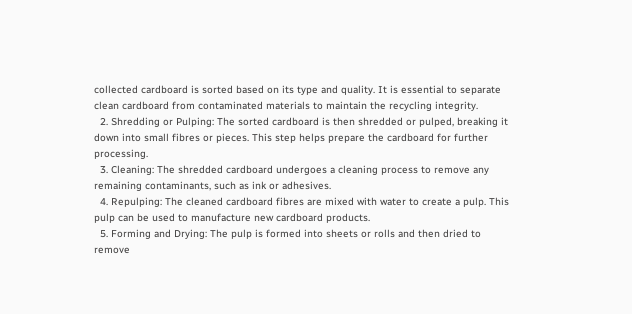collected cardboard is sorted based on its type and quality. It is essential to separate clean cardboard from contaminated materials to maintain the recycling integrity.
  2. Shredding or Pulping: The sorted cardboard is then shredded or pulped, breaking it down into small fibres or pieces. This step helps prepare the cardboard for further processing.
  3. Cleaning: The shredded cardboard undergoes a cleaning process to remove any remaining contaminants, such as ink or adhesives.
  4. Repulping: The cleaned cardboard fibres are mixed with water to create a pulp. This pulp can be used to manufacture new cardboard products.
  5. Forming and Drying: The pulp is formed into sheets or rolls and then dried to remove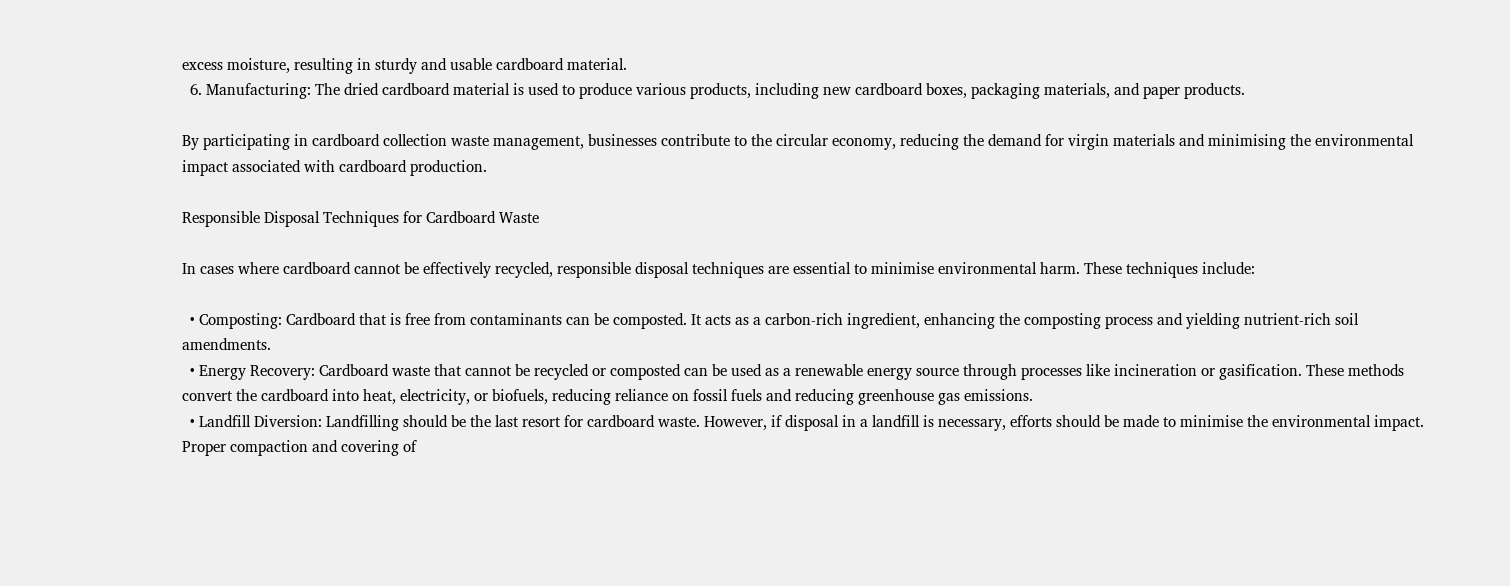excess moisture, resulting in sturdy and usable cardboard material.
  6. Manufacturing: The dried cardboard material is used to produce various products, including new cardboard boxes, packaging materials, and paper products.

By participating in cardboard collection waste management, businesses contribute to the circular economy, reducing the demand for virgin materials and minimising the environmental impact associated with cardboard production.

Responsible Disposal Techniques for Cardboard Waste

In cases where cardboard cannot be effectively recycled, responsible disposal techniques are essential to minimise environmental harm. These techniques include:

  • Composting: Cardboard that is free from contaminants can be composted. It acts as a carbon-rich ingredient, enhancing the composting process and yielding nutrient-rich soil amendments.
  • Energy Recovery: Cardboard waste that cannot be recycled or composted can be used as a renewable energy source through processes like incineration or gasification. These methods convert the cardboard into heat, electricity, or biofuels, reducing reliance on fossil fuels and reducing greenhouse gas emissions.
  • Landfill Diversion: Landfilling should be the last resort for cardboard waste. However, if disposal in a landfill is necessary, efforts should be made to minimise the environmental impact. Proper compaction and covering of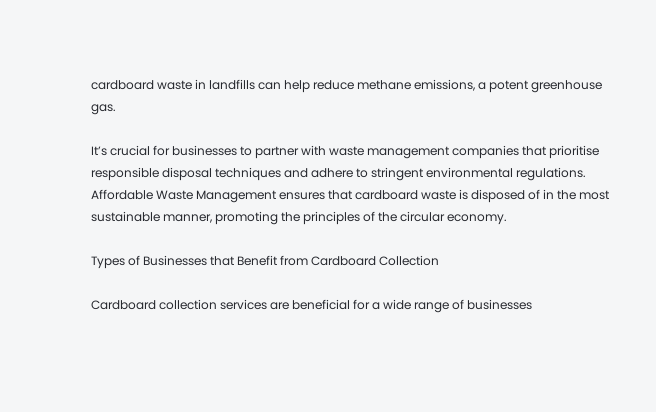cardboard waste in landfills can help reduce methane emissions, a potent greenhouse gas.

It’s crucial for businesses to partner with waste management companies that prioritise responsible disposal techniques and adhere to stringent environmental regulations. Affordable Waste Management ensures that cardboard waste is disposed of in the most sustainable manner, promoting the principles of the circular economy.

Types of Businesses that Benefit from Cardboard Collection

Cardboard collection services are beneficial for a wide range of businesses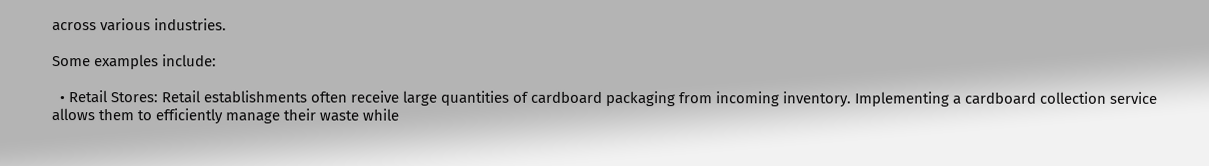across various industries.

Some examples include:

  • Retail Stores: Retail establishments often receive large quantities of cardboard packaging from incoming inventory. Implementing a cardboard collection service allows them to efficiently manage their waste while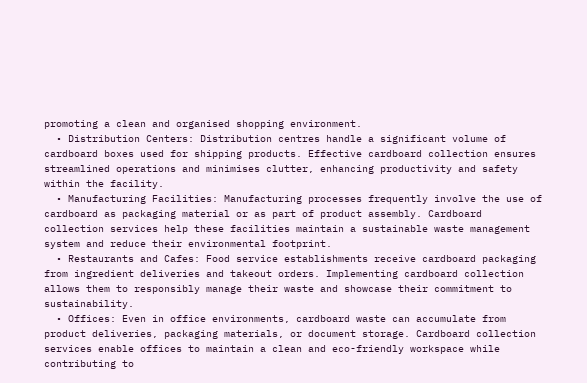promoting a clean and organised shopping environment.
  • Distribution Centers: Distribution centres handle a significant volume of cardboard boxes used for shipping products. Effective cardboard collection ensures streamlined operations and minimises clutter, enhancing productivity and safety within the facility.
  • Manufacturing Facilities: Manufacturing processes frequently involve the use of cardboard as packaging material or as part of product assembly. Cardboard collection services help these facilities maintain a sustainable waste management system and reduce their environmental footprint.
  • Restaurants and Cafes: Food service establishments receive cardboard packaging from ingredient deliveries and takeout orders. Implementing cardboard collection allows them to responsibly manage their waste and showcase their commitment to sustainability.
  • Offices: Even in office environments, cardboard waste can accumulate from product deliveries, packaging materials, or document storage. Cardboard collection services enable offices to maintain a clean and eco-friendly workspace while contributing to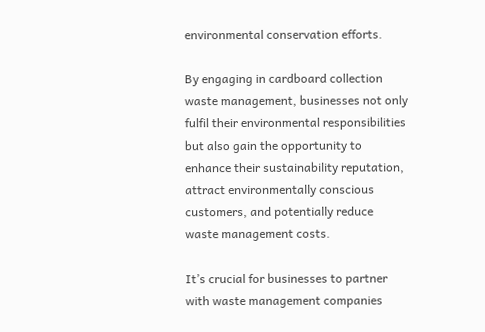environmental conservation efforts.

By engaging in cardboard collection waste management, businesses not only fulfil their environmental responsibilities but also gain the opportunity to enhance their sustainability reputation, attract environmentally conscious customers, and potentially reduce waste management costs.

It’s crucial for businesses to partner with waste management companies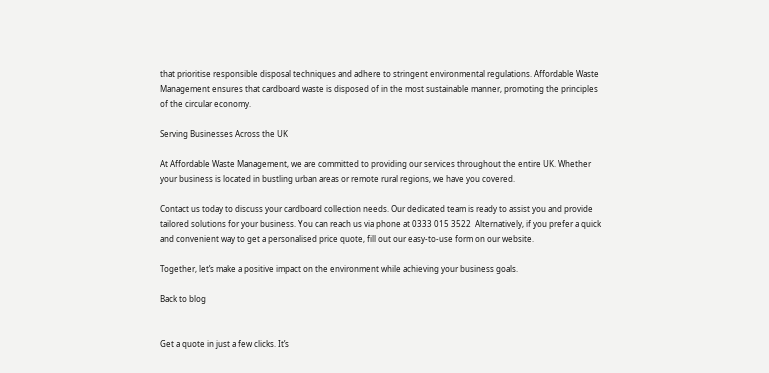that prioritise responsible disposal techniques and adhere to stringent environmental regulations. Affordable Waste Management ensures that cardboard waste is disposed of in the most sustainable manner, promoting the principles of the circular economy.

Serving Businesses Across the UK

At Affordable Waste Management, we are committed to providing our services throughout the entire UK. Whether your business is located in bustling urban areas or remote rural regions, we have you covered.

Contact us today to discuss your cardboard collection needs. Our dedicated team is ready to assist you and provide tailored solutions for your business. You can reach us via phone at 0333 015 3522  Alternatively, if you prefer a quick and convenient way to get a personalised price quote, fill out our easy-to-use form on our website.

Together, let’s make a positive impact on the environment while achieving your business goals.

Back to blog


Get a quote in just a few clicks. It’s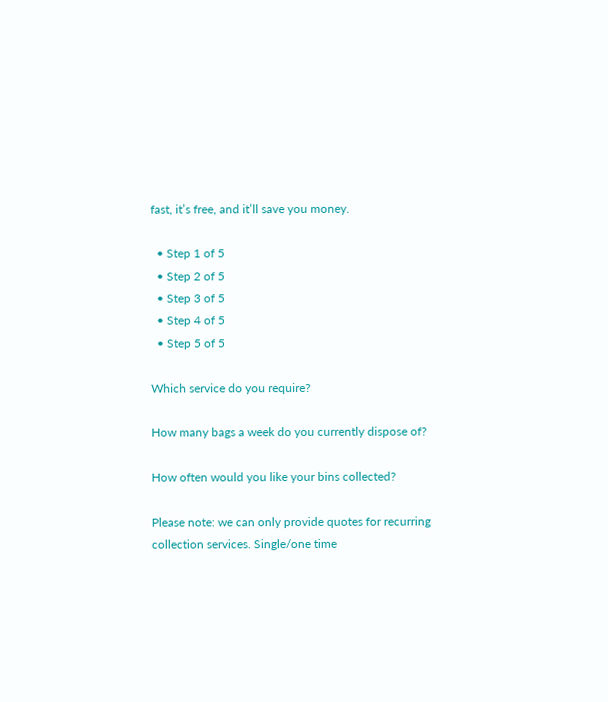fast, it’s free, and it’ll save you money.

  • Step 1 of 5
  • Step 2 of 5
  • Step 3 of 5
  • Step 4 of 5
  • Step 5 of 5

Which service do you require?

How many bags a week do you currently dispose of?

How often would you like your bins collected?

Please note: we can only provide quotes for recurring collection services. Single/one time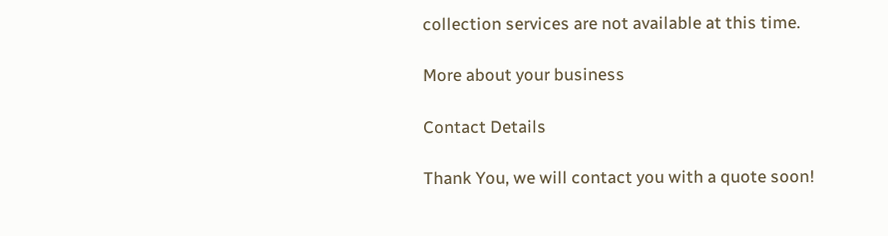collection services are not available at this time.

More about your business

Contact Details

Thank You, we will contact you with a quote soon!